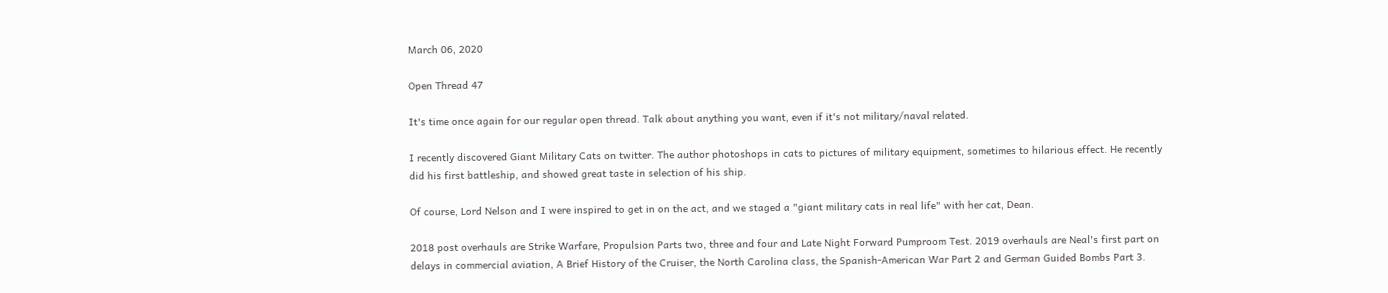March 06, 2020

Open Thread 47

It's time once again for our regular open thread. Talk about anything you want, even if it's not military/naval related.

I recently discovered Giant Military Cats on twitter. The author photoshops in cats to pictures of military equipment, sometimes to hilarious effect. He recently did his first battleship, and showed great taste in selection of his ship.

Of course, Lord Nelson and I were inspired to get in on the act, and we staged a "giant military cats in real life" with her cat, Dean.

2018 post overhauls are Strike Warfare, Propulsion Parts two, three and four and Late Night Forward Pumproom Test. 2019 overhauls are Neal's first part on delays in commercial aviation, A Brief History of the Cruiser, the North Carolina class, the Spanish-American War Part 2 and German Guided Bombs Part 3.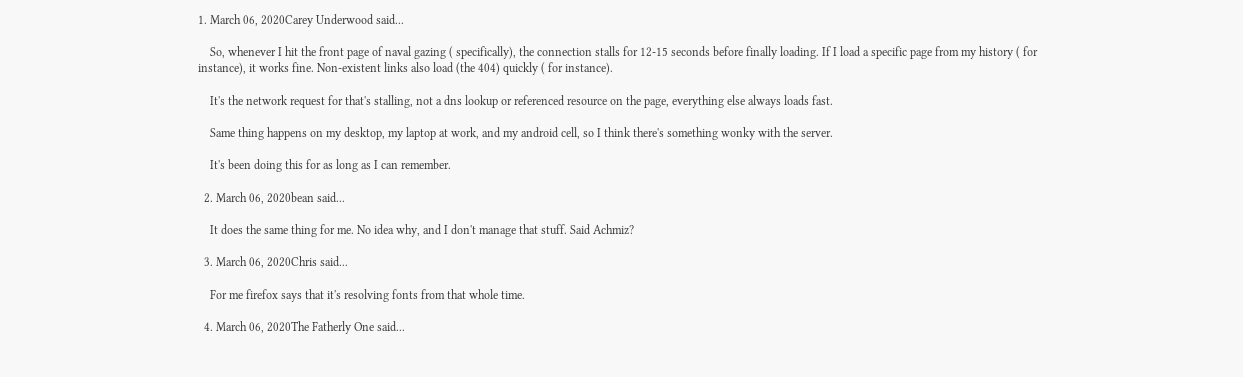1. March 06, 2020Carey Underwood said...

    So, whenever I hit the front page of naval gazing ( specifically), the connection stalls for 12-15 seconds before finally loading. If I load a specific page from my history ( for instance), it works fine. Non-existent links also load (the 404) quickly ( for instance).

    It's the network request for that's stalling, not a dns lookup or referenced resource on the page, everything else always loads fast.

    Same thing happens on my desktop, my laptop at work, and my android cell, so I think there's something wonky with the server.

    It's been doing this for as long as I can remember.

  2. March 06, 2020bean said...

    It does the same thing for me. No idea why, and I don't manage that stuff. Said Achmiz?

  3. March 06, 2020Chris said...

    For me firefox says that it's resolving fonts from that whole time.

  4. March 06, 2020The Fatherly One said...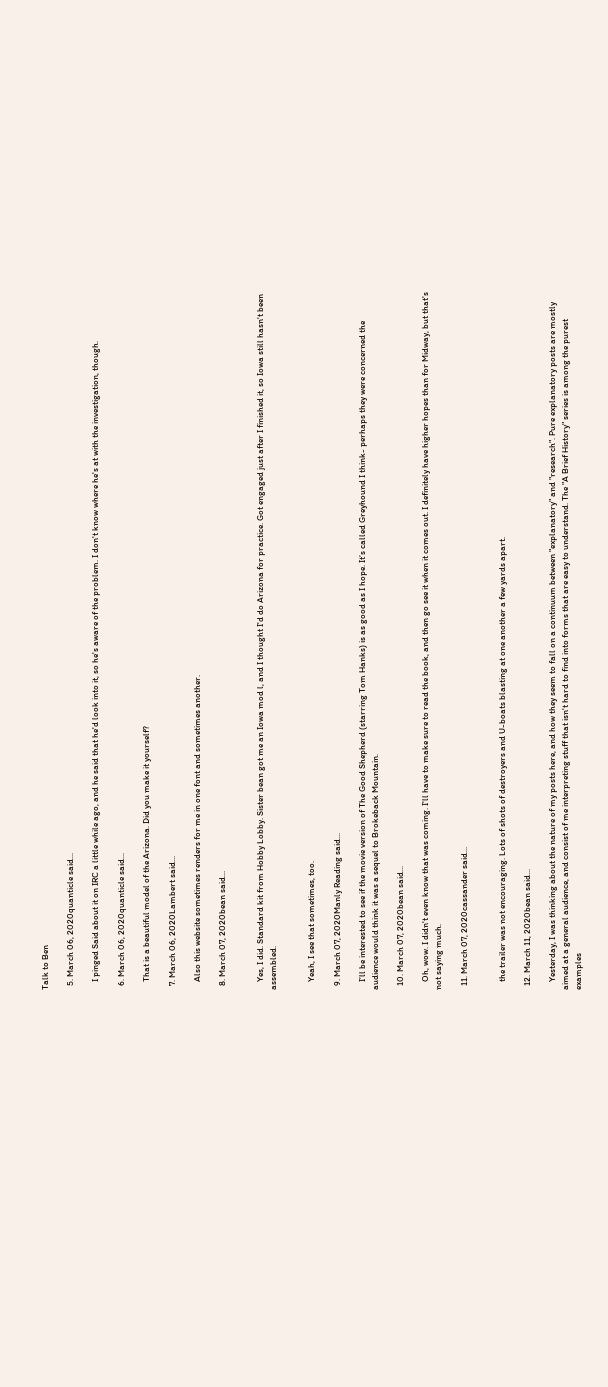Talk to Ben

  5. March 06, 2020quanticle said...

    I pinged Said about it on IRC a little while ago, and he said that he'd look into it, so he's aware of the problem. I don't know where he's at with the investigation, though.

  6. March 06, 2020quanticle said...

    That is a beautiful model of the Arizona. Did you make it yourself?

  7. March 06, 2020Lambert said...

    Also this website sometimes renders for me in one font and sometimes another.

  8. March 07, 2020bean said...


    Yes, I did. Standard kit from Hobby Lobby. Sister bean got me an Iowa mod l, and I thought I'd do Arizona for practice. Got engaged just after I finished it, so Iowa still hasn't been assembled.


    Yeah, I see that sometimes, too.

  9. March 07, 2020Manly Reading said...

    I’ll be interested to see if the movie version of The Good Shepherd (starring Tom Hanks) is as good as I hope. It’s called Greyhound I think- perhaps they were concerned the audience would think it was a sequel to Brokeback Mountain.

  10. March 07, 2020bean said...

    Oh, wow. I didn't even know that was coming. I'll have to make sure to read the book, and then go see it when it comes out. I definitely have higher hopes than for Midway, but that's not saying much.

  11. March 07, 2020cassander said...


    the trailer was not encouraging. Lots of shots of destroyers and U-boats blasting at one another a few yards apart.

  12. March 11, 2020bean said...

    Yesterday, I was thinking about the nature of my posts here, and how they seem to fall on a continuum between "explanatory" and "research". Pure explanatory posts are mostly aimed at a general audience, and consist of me interpreting stuff that isn't hard to find into forms that are easy to understand. The "A Brief History" series is among the purest examples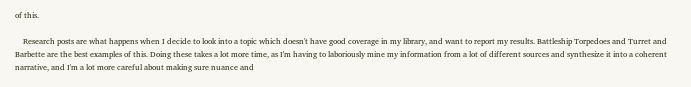of this.

    Research posts are what happens when I decide to look into a topic which doesn't have good coverage in my library, and want to report my results. Battleship Torpedoes and Turret and Barbette are the best examples of this. Doing these takes a lot more time, as I'm having to laboriously mine my information from a lot of different sources and synthesize it into a coherent narrative, and I'm a lot more careful about making sure nuance and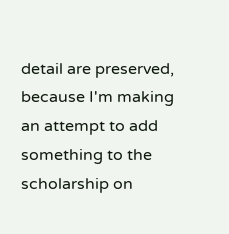detail are preserved, because I'm making an attempt to add something to the scholarship on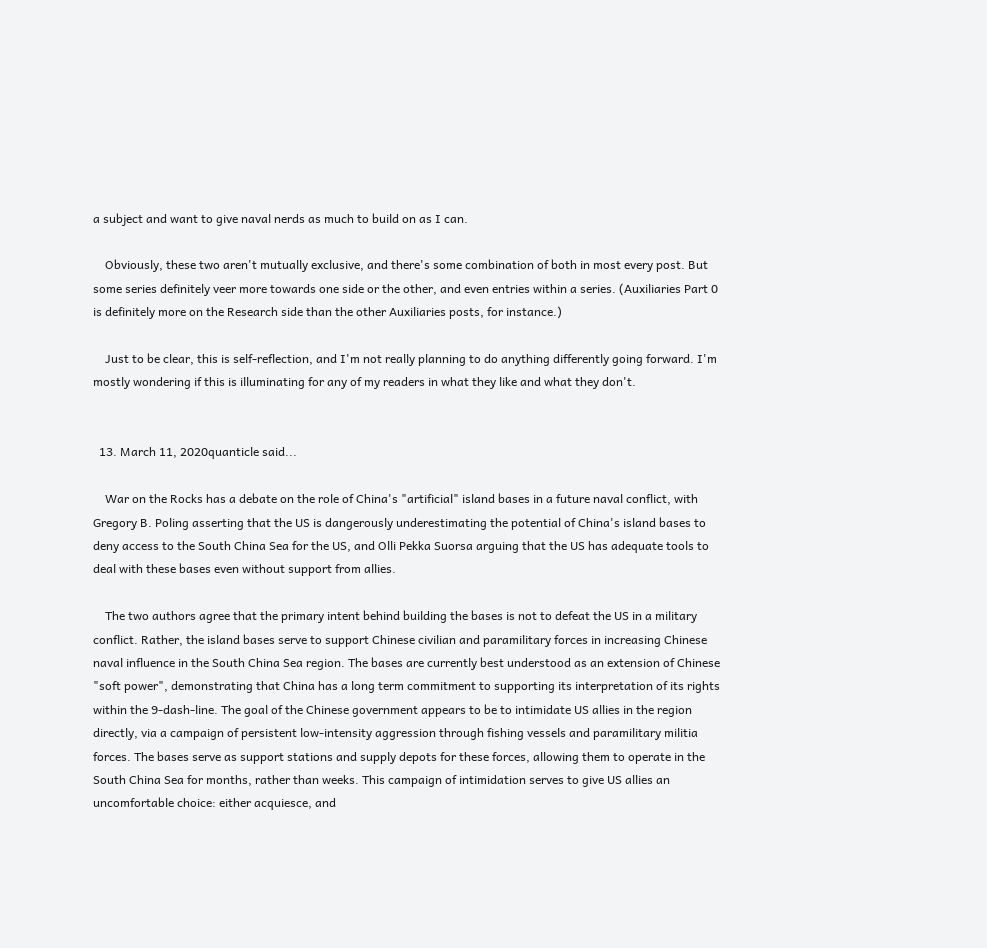a subject and want to give naval nerds as much to build on as I can.

    Obviously, these two aren't mutually exclusive, and there's some combination of both in most every post. But some series definitely veer more towards one side or the other, and even entries within a series. (Auxiliaries Part 0 is definitely more on the Research side than the other Auxiliaries posts, for instance.)

    Just to be clear, this is self-reflection, and I'm not really planning to do anything differently going forward. I'm mostly wondering if this is illuminating for any of my readers in what they like and what they don't.


  13. March 11, 2020quanticle said...

    War on the Rocks has a debate on the role of China's "artificial" island bases in a future naval conflict, with Gregory B. Poling asserting that the US is dangerously underestimating the potential of China's island bases to deny access to the South China Sea for the US, and Olli Pekka Suorsa arguing that the US has adequate tools to deal with these bases even without support from allies.

    The two authors agree that the primary intent behind building the bases is not to defeat the US in a military conflict. Rather, the island bases serve to support Chinese civilian and paramilitary forces in increasing Chinese naval influence in the South China Sea region. The bases are currently best understood as an extension of Chinese "soft power", demonstrating that China has a long term commitment to supporting its interpretation of its rights within the 9-dash-line. The goal of the Chinese government appears to be to intimidate US allies in the region directly, via a campaign of persistent low-intensity aggression through fishing vessels and paramilitary militia forces. The bases serve as support stations and supply depots for these forces, allowing them to operate in the South China Sea for months, rather than weeks. This campaign of intimidation serves to give US allies an uncomfortable choice: either acquiesce, and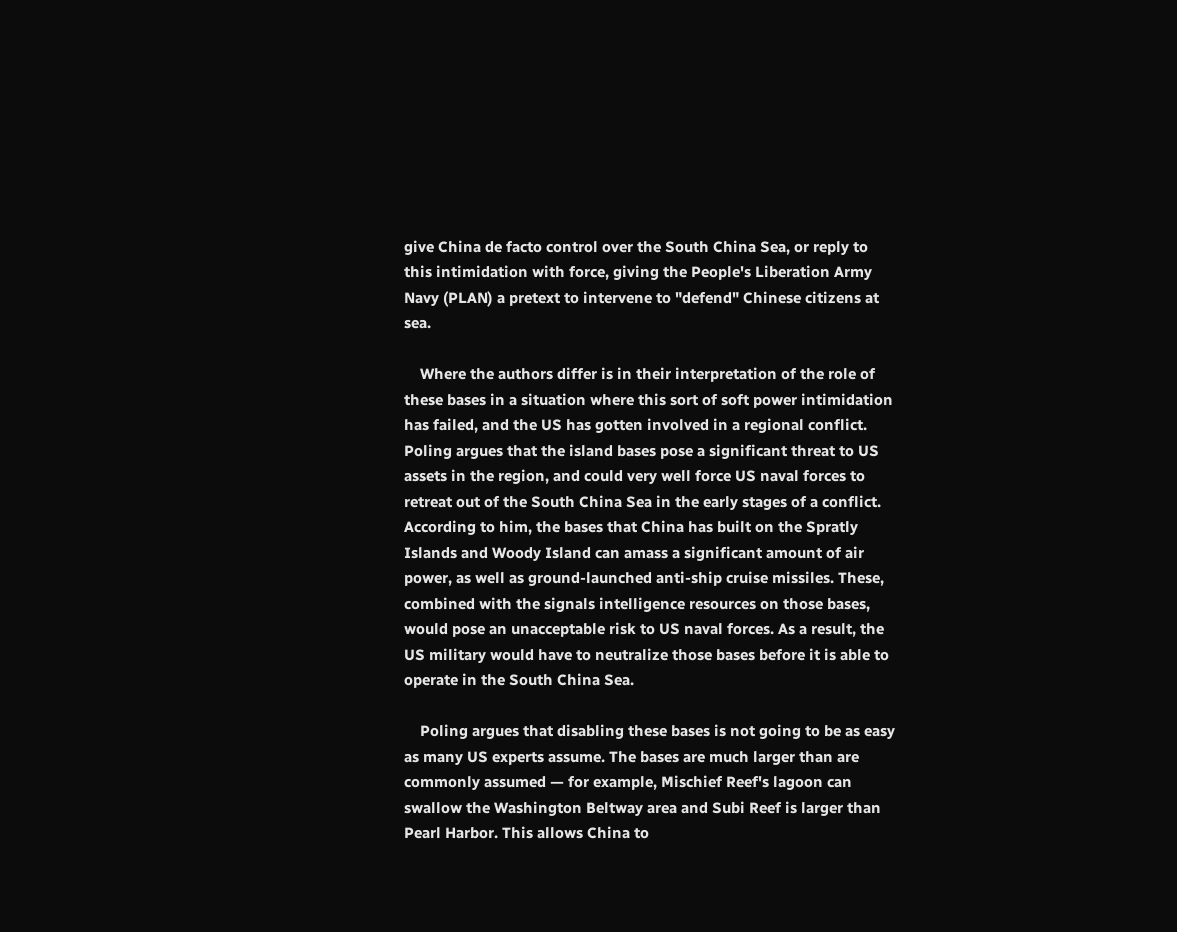give China de facto control over the South China Sea, or reply to this intimidation with force, giving the People's Liberation Army Navy (PLAN) a pretext to intervene to "defend" Chinese citizens at sea.

    Where the authors differ is in their interpretation of the role of these bases in a situation where this sort of soft power intimidation has failed, and the US has gotten involved in a regional conflict. Poling argues that the island bases pose a significant threat to US assets in the region, and could very well force US naval forces to retreat out of the South China Sea in the early stages of a conflict. According to him, the bases that China has built on the Spratly Islands and Woody Island can amass a significant amount of air power, as well as ground-launched anti-ship cruise missiles. These, combined with the signals intelligence resources on those bases, would pose an unacceptable risk to US naval forces. As a result, the US military would have to neutralize those bases before it is able to operate in the South China Sea.

    Poling argues that disabling these bases is not going to be as easy as many US experts assume. The bases are much larger than are commonly assumed — for example, Mischief Reef's lagoon can swallow the Washington Beltway area and Subi Reef is larger than Pearl Harbor. This allows China to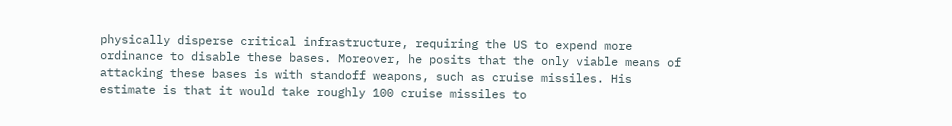physically disperse critical infrastructure, requiring the US to expend more ordinance to disable these bases. Moreover, he posits that the only viable means of attacking these bases is with standoff weapons, such as cruise missiles. His estimate is that it would take roughly 100 cruise missiles to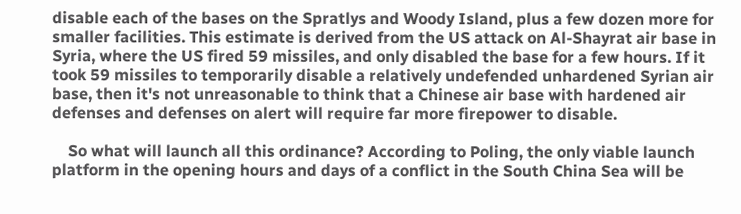disable each of the bases on the Spratlys and Woody Island, plus a few dozen more for smaller facilities. This estimate is derived from the US attack on Al-Shayrat air base in Syria, where the US fired 59 missiles, and only disabled the base for a few hours. If it took 59 missiles to temporarily disable a relatively undefended unhardened Syrian air base, then it's not unreasonable to think that a Chinese air base with hardened air defenses and defenses on alert will require far more firepower to disable.

    So what will launch all this ordinance? According to Poling, the only viable launch platform in the opening hours and days of a conflict in the South China Sea will be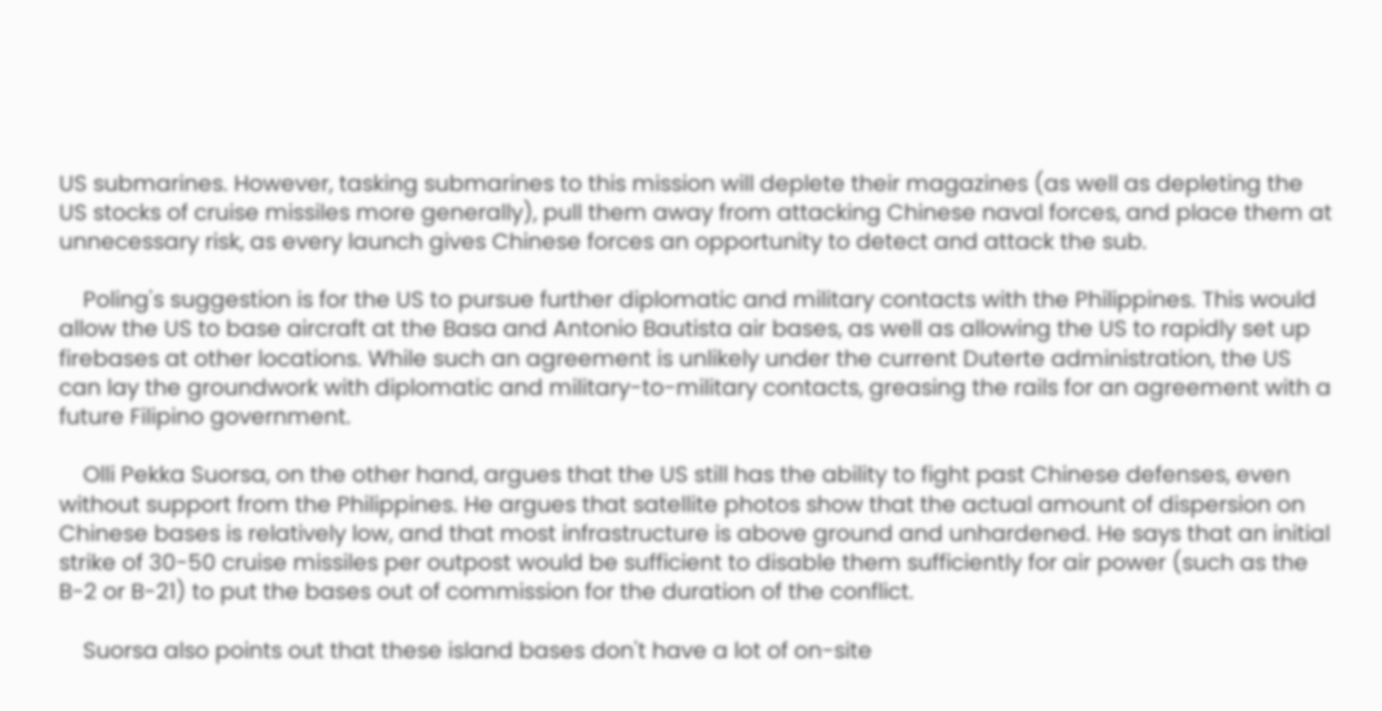US submarines. However, tasking submarines to this mission will deplete their magazines (as well as depleting the US stocks of cruise missiles more generally), pull them away from attacking Chinese naval forces, and place them at unnecessary risk, as every launch gives Chinese forces an opportunity to detect and attack the sub.

    Poling's suggestion is for the US to pursue further diplomatic and military contacts with the Philippines. This would allow the US to base aircraft at the Basa and Antonio Bautista air bases, as well as allowing the US to rapidly set up firebases at other locations. While such an agreement is unlikely under the current Duterte administration, the US can lay the groundwork with diplomatic and military-to-military contacts, greasing the rails for an agreement with a future Filipino government.

    Olli Pekka Suorsa, on the other hand, argues that the US still has the ability to fight past Chinese defenses, even without support from the Philippines. He argues that satellite photos show that the actual amount of dispersion on Chinese bases is relatively low, and that most infrastructure is above ground and unhardened. He says that an initial strike of 30-50 cruise missiles per outpost would be sufficient to disable them sufficiently for air power (such as the B-2 or B-21) to put the bases out of commission for the duration of the conflict.

    Suorsa also points out that these island bases don't have a lot of on-site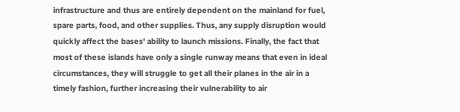infrastructure and thus are entirely dependent on the mainland for fuel, spare parts, food, and other supplies. Thus, any supply disruption would quickly affect the bases' ability to launch missions. Finally, the fact that most of these islands have only a single runway means that even in ideal circumstances, they will struggle to get all their planes in the air in a timely fashion, further increasing their vulnerability to air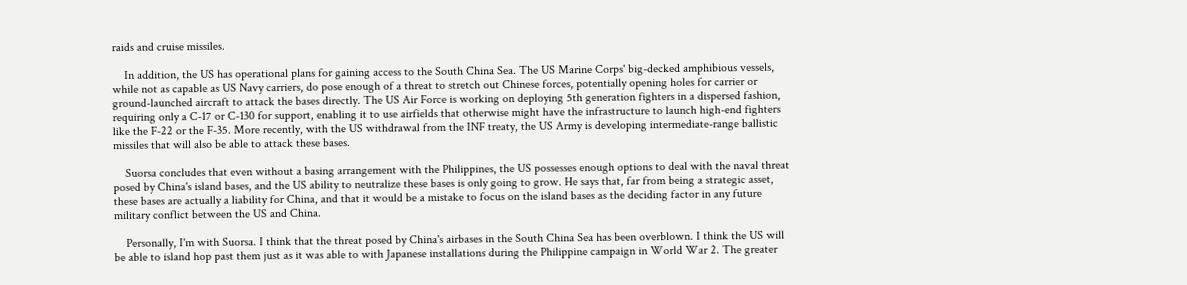raids and cruise missiles.

    In addition, the US has operational plans for gaining access to the South China Sea. The US Marine Corps' big-decked amphibious vessels, while not as capable as US Navy carriers, do pose enough of a threat to stretch out Chinese forces, potentially opening holes for carrier or ground-launched aircraft to attack the bases directly. The US Air Force is working on deploying 5th generation fighters in a dispersed fashion, requiring only a C-17 or C-130 for support, enabling it to use airfields that otherwise might have the infrastructure to launch high-end fighters like the F-22 or the F-35. More recently, with the US withdrawal from the INF treaty, the US Army is developing intermediate-range ballistic missiles that will also be able to attack these bases.

    Suorsa concludes that even without a basing arrangement with the Philippines, the US possesses enough options to deal with the naval threat posed by China's island bases, and the US ability to neutralize these bases is only going to grow. He says that, far from being a strategic asset, these bases are actually a liability for China, and that it would be a mistake to focus on the island bases as the deciding factor in any future military conflict between the US and China.

    Personally, I'm with Suorsa. I think that the threat posed by China's airbases in the South China Sea has been overblown. I think the US will be able to island hop past them just as it was able to with Japanese installations during the Philippine campaign in World War 2. The greater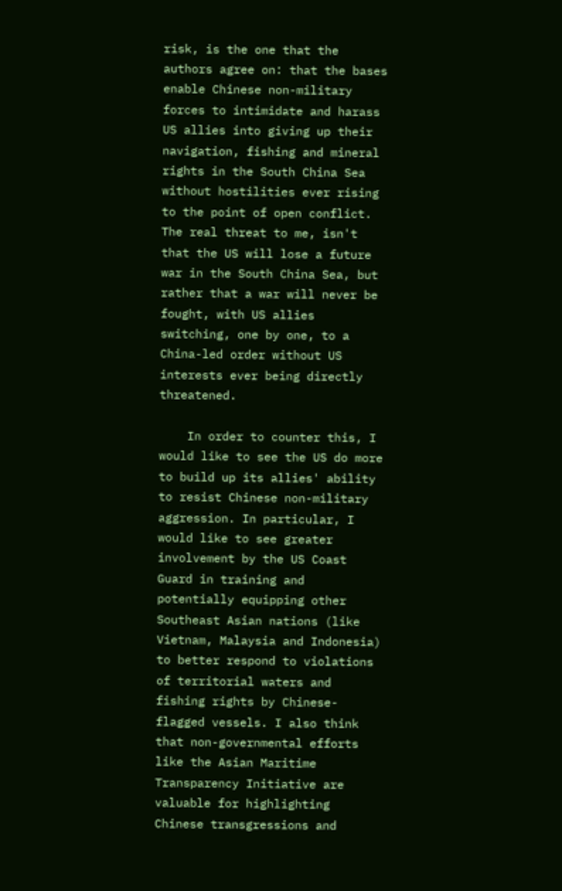risk, is the one that the authors agree on: that the bases enable Chinese non-military forces to intimidate and harass US allies into giving up their navigation, fishing and mineral rights in the South China Sea without hostilities ever rising to the point of open conflict. The real threat to me, isn't that the US will lose a future war in the South China Sea, but rather that a war will never be fought, with US allies switching, one by one, to a China-led order without US interests ever being directly threatened.

    In order to counter this, I would like to see the US do more to build up its allies' ability to resist Chinese non-military aggression. In particular, I would like to see greater involvement by the US Coast Guard in training and potentially equipping other Southeast Asian nations (like Vietnam, Malaysia and Indonesia) to better respond to violations of territorial waters and fishing rights by Chinese-flagged vessels. I also think that non-governmental efforts like the Asian Maritime Transparency Initiative are valuable for highlighting Chinese transgressions and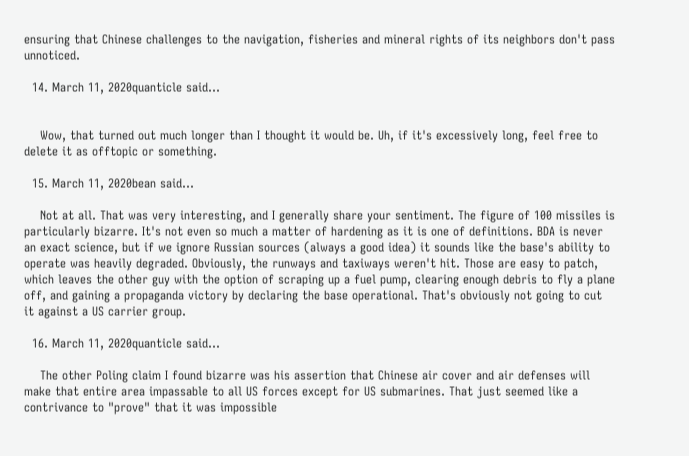ensuring that Chinese challenges to the navigation, fisheries and mineral rights of its neighbors don't pass unnoticed.

  14. March 11, 2020quanticle said...


    Wow, that turned out much longer than I thought it would be. Uh, if it's excessively long, feel free to delete it as offtopic or something.

  15. March 11, 2020bean said...

    Not at all. That was very interesting, and I generally share your sentiment. The figure of 100 missiles is particularly bizarre. It's not even so much a matter of hardening as it is one of definitions. BDA is never an exact science, but if we ignore Russian sources (always a good idea) it sounds like the base's ability to operate was heavily degraded. Obviously, the runways and taxiways weren't hit. Those are easy to patch, which leaves the other guy with the option of scraping up a fuel pump, clearing enough debris to fly a plane off, and gaining a propaganda victory by declaring the base operational. That's obviously not going to cut it against a US carrier group.

  16. March 11, 2020quanticle said...

    The other Poling claim I found bizarre was his assertion that Chinese air cover and air defenses will make that entire area impassable to all US forces except for US submarines. That just seemed like a contrivance to "prove" that it was impossible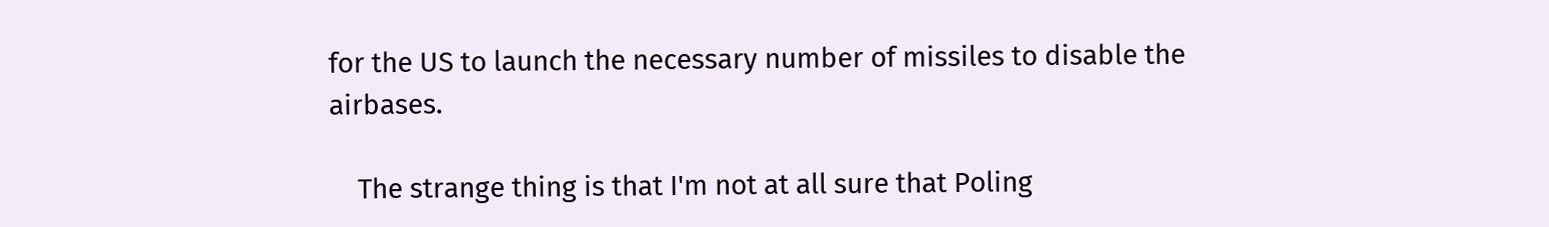for the US to launch the necessary number of missiles to disable the airbases.

    The strange thing is that I'm not at all sure that Poling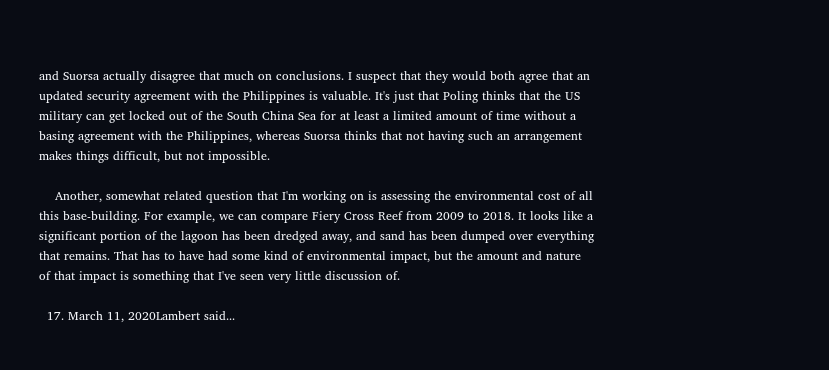and Suorsa actually disagree that much on conclusions. I suspect that they would both agree that an updated security agreement with the Philippines is valuable. It's just that Poling thinks that the US military can get locked out of the South China Sea for at least a limited amount of time without a basing agreement with the Philippines, whereas Suorsa thinks that not having such an arrangement makes things difficult, but not impossible.

    Another, somewhat related question that I'm working on is assessing the environmental cost of all this base-building. For example, we can compare Fiery Cross Reef from 2009 to 2018. It looks like a significant portion of the lagoon has been dredged away, and sand has been dumped over everything that remains. That has to have had some kind of environmental impact, but the amount and nature of that impact is something that I've seen very little discussion of.

  17. March 11, 2020Lambert said...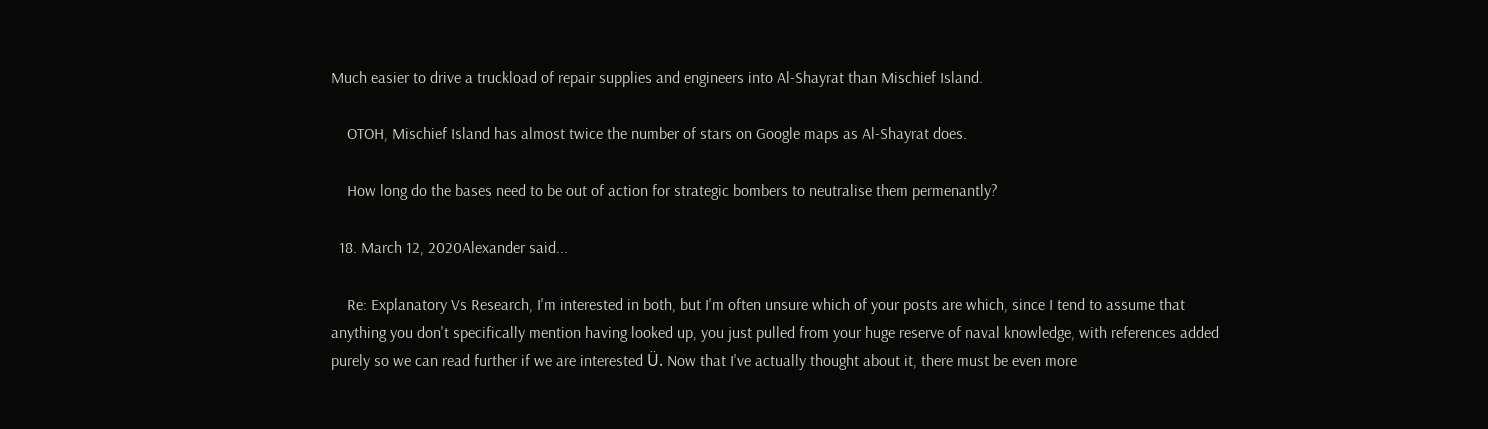Much easier to drive a truckload of repair supplies and engineers into Al-Shayrat than Mischief Island.

    OTOH, Mischief Island has almost twice the number of stars on Google maps as Al-Shayrat does.

    How long do the bases need to be out of action for strategic bombers to neutralise them permenantly?

  18. March 12, 2020Alexander said...

    Re: Explanatory Vs Research, I'm interested in both, but I'm often unsure which of your posts are which, since I tend to assume that anything you don't specifically mention having looked up, you just pulled from your huge reserve of naval knowledge, with references added purely so we can read further if we are interested Ü. Now that I've actually thought about it, there must be even more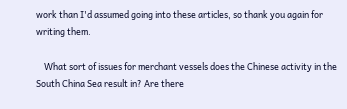work than I'd assumed going into these articles, so thank you again for writing them.

    What sort of issues for merchant vessels does the Chinese activity in the South China Sea result in? Are there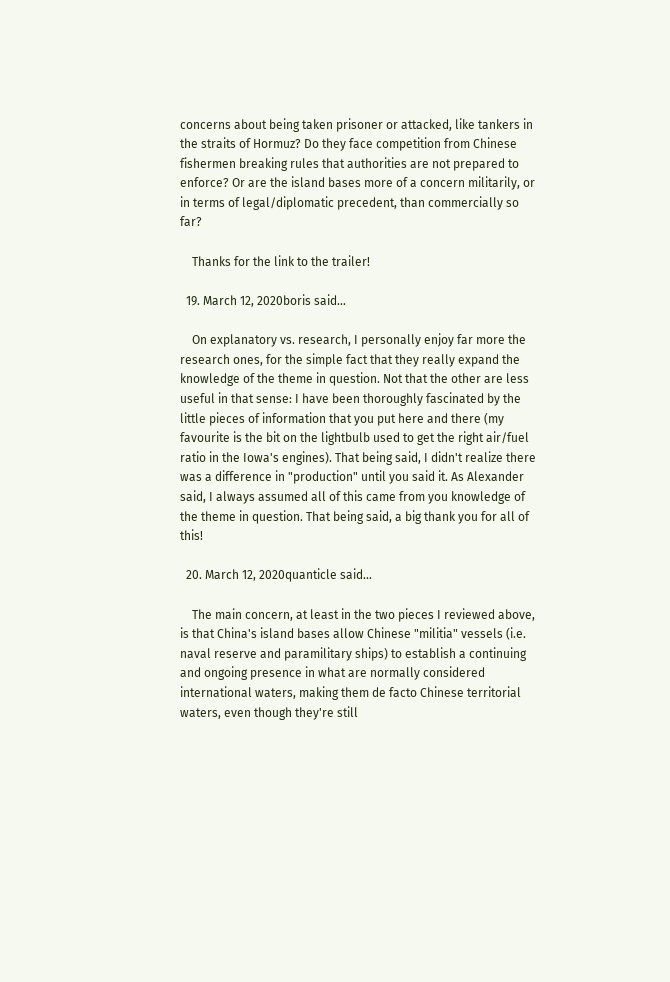concerns about being taken prisoner or attacked, like tankers in the straits of Hormuz? Do they face competition from Chinese fishermen breaking rules that authorities are not prepared to enforce? Or are the island bases more of a concern militarily, or in terms of legal/diplomatic precedent, than commercially so far?

    Thanks for the link to the trailer!

  19. March 12, 2020boris said...

    On explanatory vs. research, I personally enjoy far more the research ones, for the simple fact that they really expand the knowledge of the theme in question. Not that the other are less useful in that sense: I have been thoroughly fascinated by the little pieces of information that you put here and there (my favourite is the bit on the lightbulb used to get the right air/fuel ratio in the Iowa's engines). That being said, I didn't realize there was a difference in "production" until you said it. As Alexander said, I always assumed all of this came from you knowledge of the theme in question. That being said, a big thank you for all of this!

  20. March 12, 2020quanticle said...

    The main concern, at least in the two pieces I reviewed above, is that China's island bases allow Chinese "militia" vessels (i.e. naval reserve and paramilitary ships) to establish a continuing and ongoing presence in what are normally considered international waters, making them de facto Chinese territorial waters, even though they're still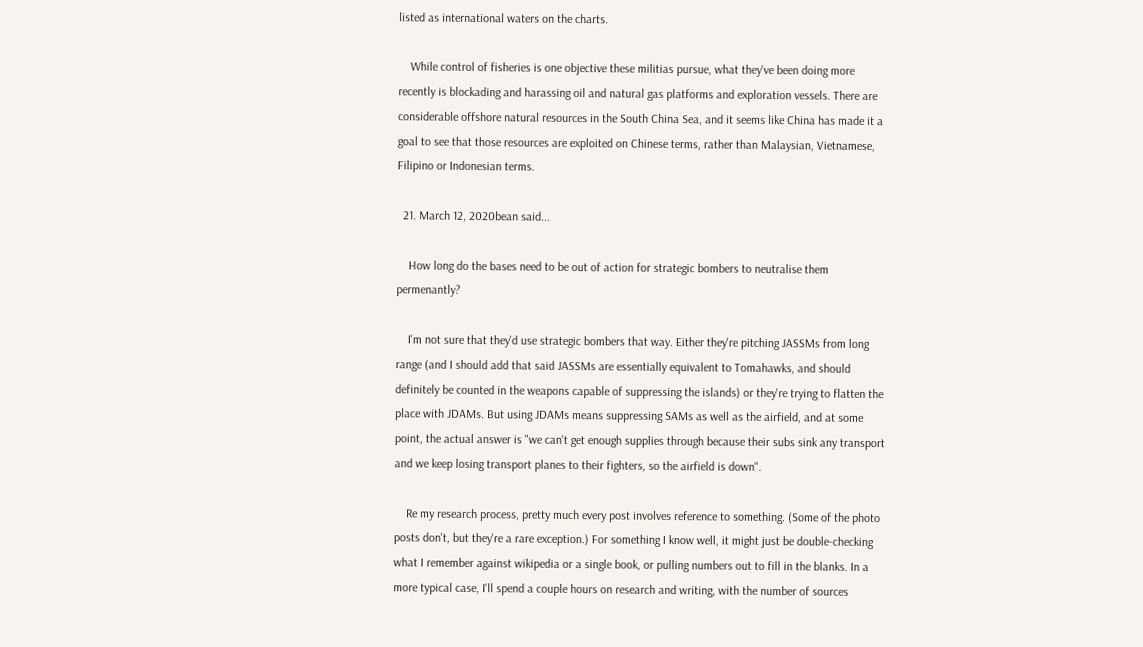listed as international waters on the charts.

    While control of fisheries is one objective these militias pursue, what they've been doing more recently is blockading and harassing oil and natural gas platforms and exploration vessels. There are considerable offshore natural resources in the South China Sea, and it seems like China has made it a goal to see that those resources are exploited on Chinese terms, rather than Malaysian, Vietnamese, Filipino or Indonesian terms.

  21. March 12, 2020bean said...

    How long do the bases need to be out of action for strategic bombers to neutralise them permenantly?

    I'm not sure that they'd use strategic bombers that way. Either they're pitching JASSMs from long range (and I should add that said JASSMs are essentially equivalent to Tomahawks, and should definitely be counted in the weapons capable of suppressing the islands) or they're trying to flatten the place with JDAMs. But using JDAMs means suppressing SAMs as well as the airfield, and at some point, the actual answer is "we can't get enough supplies through because their subs sink any transport and we keep losing transport planes to their fighters, so the airfield is down".

    Re my research process, pretty much every post involves reference to something. (Some of the photo posts don't, but they're a rare exception.) For something I know well, it might just be double-checking what I remember against wikipedia or a single book, or pulling numbers out to fill in the blanks. In a more typical case, I'll spend a couple hours on research and writing, with the number of sources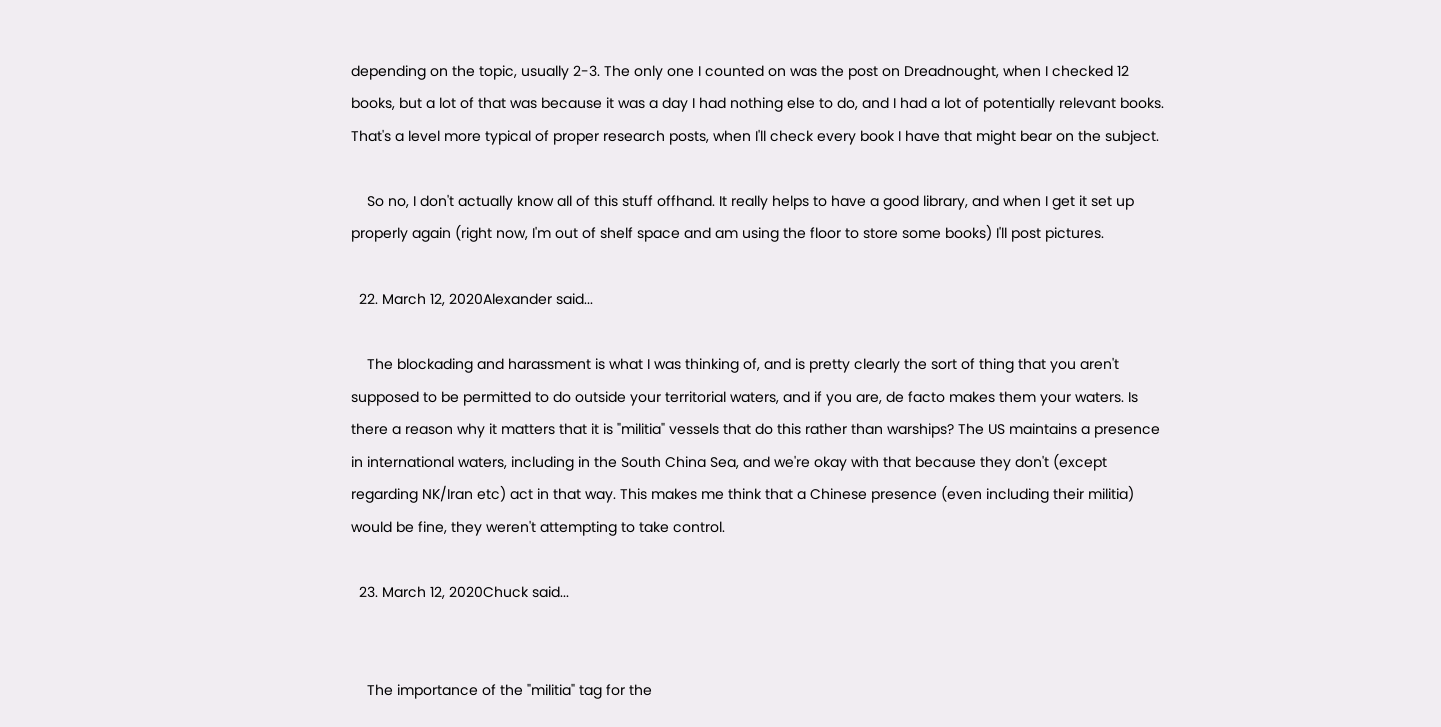depending on the topic, usually 2-3. The only one I counted on was the post on Dreadnought, when I checked 12 books, but a lot of that was because it was a day I had nothing else to do, and I had a lot of potentially relevant books. That's a level more typical of proper research posts, when I'll check every book I have that might bear on the subject.

    So no, I don't actually know all of this stuff offhand. It really helps to have a good library, and when I get it set up properly again (right now, I'm out of shelf space and am using the floor to store some books) I'll post pictures.

  22. March 12, 2020Alexander said...

    The blockading and harassment is what I was thinking of, and is pretty clearly the sort of thing that you aren't supposed to be permitted to do outside your territorial waters, and if you are, de facto makes them your waters. Is there a reason why it matters that it is "militia" vessels that do this rather than warships? The US maintains a presence in international waters, including in the South China Sea, and we're okay with that because they don't (except regarding NK/Iran etc) act in that way. This makes me think that a Chinese presence (even including their militia) would be fine, they weren't attempting to take control.

  23. March 12, 2020Chuck said...


    The importance of the "militia" tag for the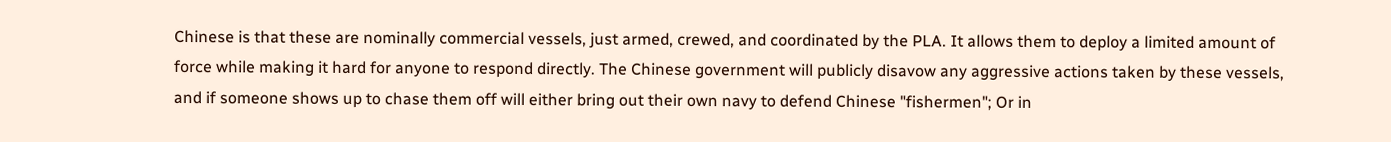Chinese is that these are nominally commercial vessels, just armed, crewed, and coordinated by the PLA. It allows them to deploy a limited amount of force while making it hard for anyone to respond directly. The Chinese government will publicly disavow any aggressive actions taken by these vessels, and if someone shows up to chase them off will either bring out their own navy to defend Chinese "fishermen"; Or in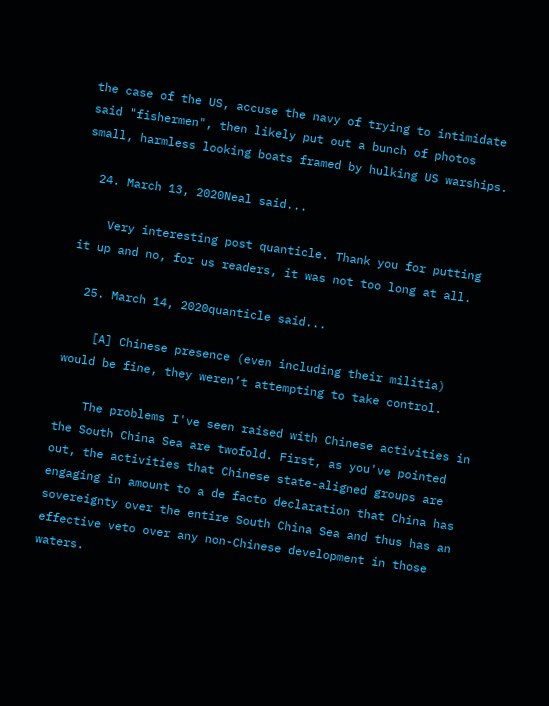the case of the US, accuse the navy of trying to intimidate said "fishermen", then likely put out a bunch of photos small, harmless looking boats framed by hulking US warships.

  24. March 13, 2020Neal said...

    Very interesting post quanticle. Thank you for putting it up and no, for us readers, it was not too long at all.

  25. March 14, 2020quanticle said...

    [A] Chinese presence (even including their militia) would be fine, they weren’t attempting to take control.

    The problems I've seen raised with Chinese activities in the South China Sea are twofold. First, as you've pointed out, the activities that Chinese state-aligned groups are engaging in amount to a de facto declaration that China has sovereignty over the entire South China Sea and thus has an effective veto over any non-Chinese development in those waters.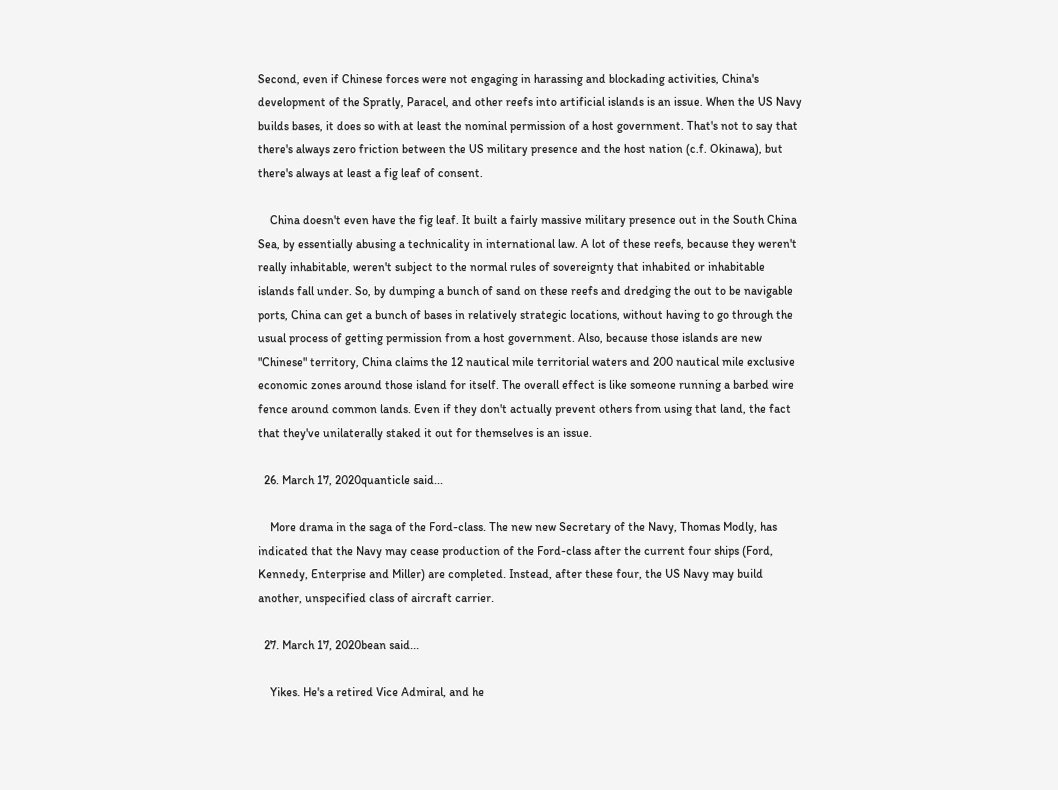Second, even if Chinese forces were not engaging in harassing and blockading activities, China's development of the Spratly, Paracel, and other reefs into artificial islands is an issue. When the US Navy builds bases, it does so with at least the nominal permission of a host government. That's not to say that there's always zero friction between the US military presence and the host nation (c.f. Okinawa), but there's always at least a fig leaf of consent.

    China doesn't even have the fig leaf. It built a fairly massive military presence out in the South China Sea, by essentially abusing a technicality in international law. A lot of these reefs, because they weren't really inhabitable, weren't subject to the normal rules of sovereignty that inhabited or inhabitable islands fall under. So, by dumping a bunch of sand on these reefs and dredging the out to be navigable ports, China can get a bunch of bases in relatively strategic locations, without having to go through the usual process of getting permission from a host government. Also, because those islands are new "Chinese" territory, China claims the 12 nautical mile territorial waters and 200 nautical mile exclusive economic zones around those island for itself. The overall effect is like someone running a barbed wire fence around common lands. Even if they don't actually prevent others from using that land, the fact that they've unilaterally staked it out for themselves is an issue.

  26. March 17, 2020quanticle said...

    More drama in the saga of the Ford-class. The new new Secretary of the Navy, Thomas Modly, has indicated that the Navy may cease production of the Ford-class after the current four ships (Ford, Kennedy, Enterprise and Miller) are completed. Instead, after these four, the US Navy may build another, unspecified class of aircraft carrier.

  27. March 17, 2020bean said...

    Yikes. He's a retired Vice Admiral, and he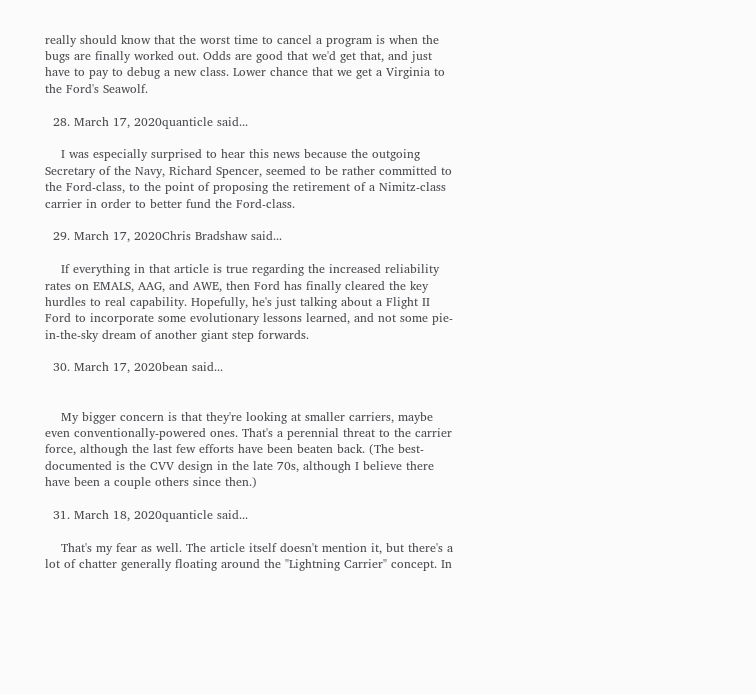really should know that the worst time to cancel a program is when the bugs are finally worked out. Odds are good that we'd get that, and just have to pay to debug a new class. Lower chance that we get a Virginia to the Ford's Seawolf.

  28. March 17, 2020quanticle said...

    I was especially surprised to hear this news because the outgoing Secretary of the Navy, Richard Spencer, seemed to be rather committed to the Ford-class, to the point of proposing the retirement of a Nimitz-class carrier in order to better fund the Ford-class.

  29. March 17, 2020Chris Bradshaw said...

    If everything in that article is true regarding the increased reliability rates on EMALS, AAG, and AWE, then Ford has finally cleared the key hurdles to real capability. Hopefully, he's just talking about a Flight II Ford to incorporate some evolutionary lessons learned, and not some pie-in-the-sky dream of another giant step forwards.

  30. March 17, 2020bean said...


    My bigger concern is that they're looking at smaller carriers, maybe even conventionally-powered ones. That's a perennial threat to the carrier force, although the last few efforts have been beaten back. (The best-documented is the CVV design in the late 70s, although I believe there have been a couple others since then.)

  31. March 18, 2020quanticle said...

    That's my fear as well. The article itself doesn't mention it, but there's a lot of chatter generally floating around the "Lightning Carrier" concept. In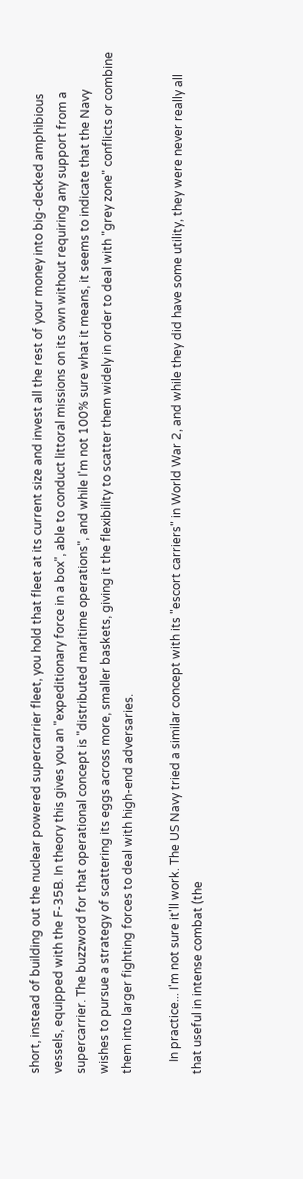short, instead of building out the nuclear powered supercarrier fleet, you hold that fleet at its current size and invest all the rest of your money into big-decked amphibious vessels, equipped with the F-35B. In theory this gives you an "expeditionary force in a box", able to conduct littoral missions on its own without requiring any support from a supercarrier. The buzzword for that operational concept is "distributed maritime operations", and while I'm not 100% sure what it means, it seems to indicate that the Navy wishes to pursue a strategy of scattering its eggs across more, smaller baskets, giving it the flexibility to scatter them widely in order to deal with "grey zone" conflicts or combine them into larger fighting forces to deal with high-end adversaries.

    In practice... I'm not sure it'll work. The US Navy tried a similar concept with its "escort carriers" in World War 2, and while they did have some utility, they were never really all that useful in intense combat (the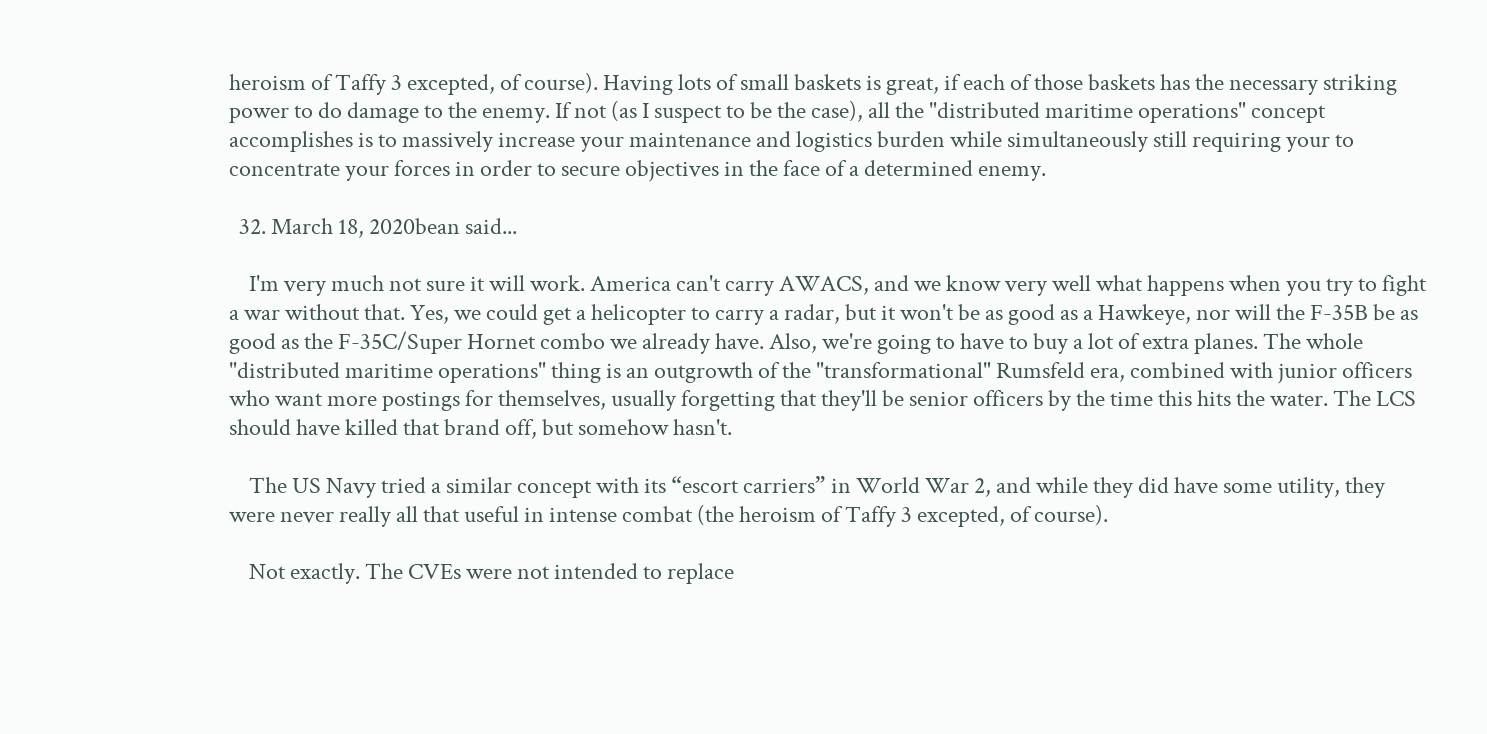heroism of Taffy 3 excepted, of course). Having lots of small baskets is great, if each of those baskets has the necessary striking power to do damage to the enemy. If not (as I suspect to be the case), all the "distributed maritime operations" concept accomplishes is to massively increase your maintenance and logistics burden while simultaneously still requiring your to concentrate your forces in order to secure objectives in the face of a determined enemy.

  32. March 18, 2020bean said...

    I'm very much not sure it will work. America can't carry AWACS, and we know very well what happens when you try to fight a war without that. Yes, we could get a helicopter to carry a radar, but it won't be as good as a Hawkeye, nor will the F-35B be as good as the F-35C/Super Hornet combo we already have. Also, we're going to have to buy a lot of extra planes. The whole "distributed maritime operations" thing is an outgrowth of the "transformational" Rumsfeld era, combined with junior officers who want more postings for themselves, usually forgetting that they'll be senior officers by the time this hits the water. The LCS should have killed that brand off, but somehow hasn't.

    The US Navy tried a similar concept with its “escort carriers” in World War 2, and while they did have some utility, they were never really all that useful in intense combat (the heroism of Taffy 3 excepted, of course).

    Not exactly. The CVEs were not intended to replace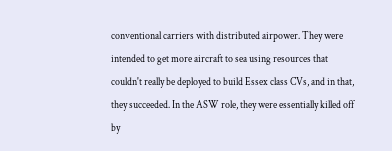conventional carriers with distributed airpower. They were intended to get more aircraft to sea using resources that couldn't really be deployed to build Essex class CVs, and in that, they succeeded. In the ASW role, they were essentially killed off by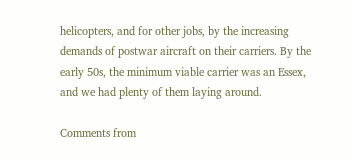helicopters, and for other jobs, by the increasing demands of postwar aircraft on their carriers. By the early 50s, the minimum viable carrier was an Essex, and we had plenty of them laying around.

Comments from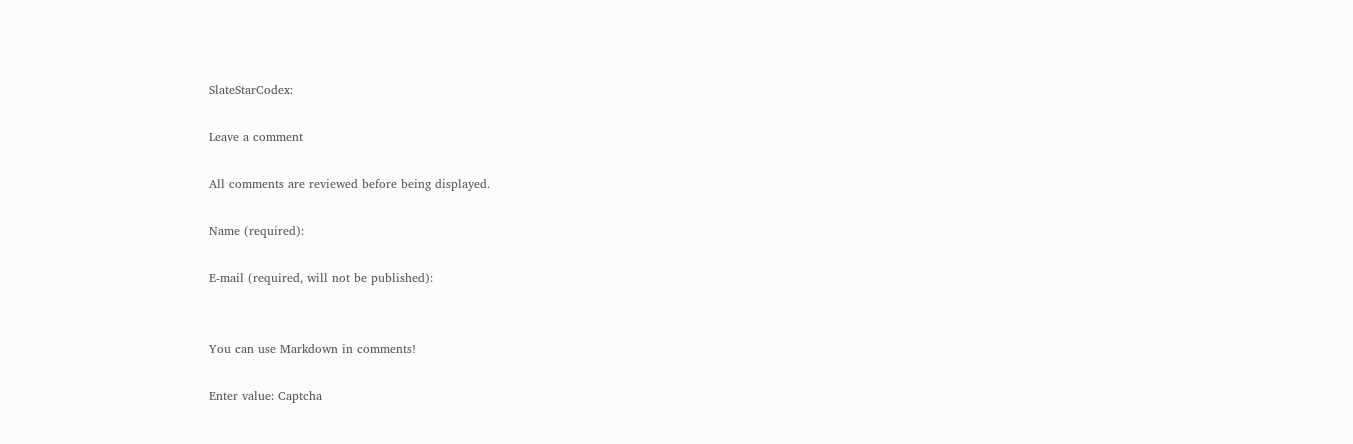SlateStarCodex:

Leave a comment

All comments are reviewed before being displayed.

Name (required):

E-mail (required, will not be published):


You can use Markdown in comments!

Enter value: Captcha